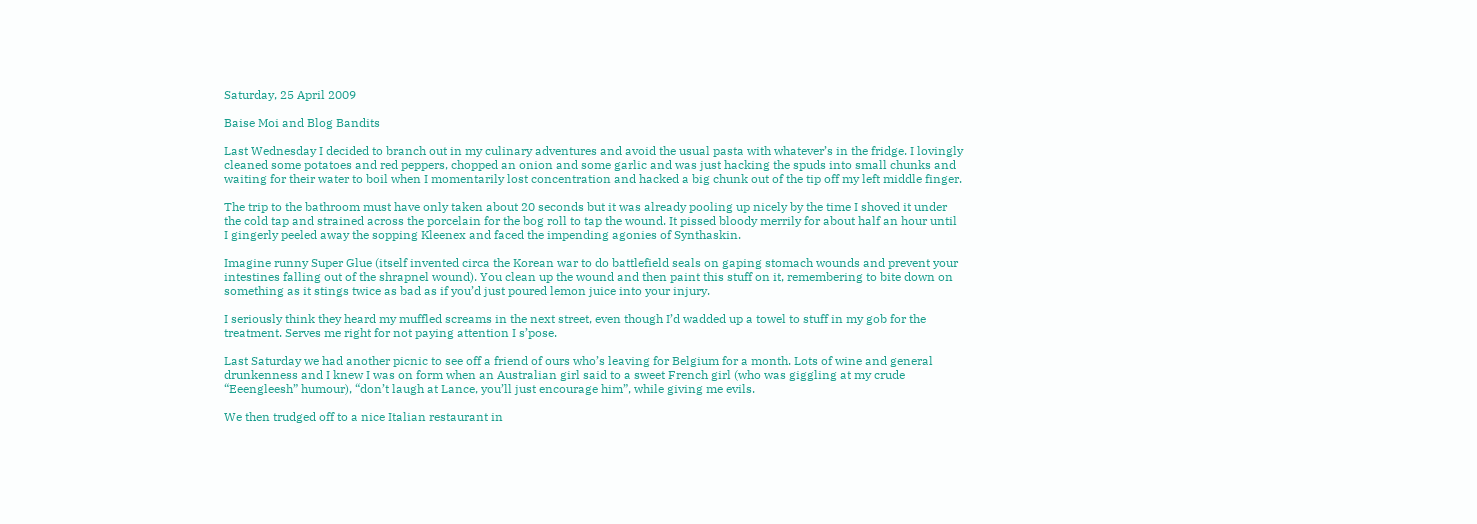Saturday, 25 April 2009

Baise Moi and Blog Bandits

Last Wednesday I decided to branch out in my culinary adventures and avoid the usual pasta with whatever’s in the fridge. I lovingly cleaned some potatoes and red peppers, chopped an onion and some garlic and was just hacking the spuds into small chunks and waiting for their water to boil when I momentarily lost concentration and hacked a big chunk out of the tip off my left middle finger.

The trip to the bathroom must have only taken about 20 seconds but it was already pooling up nicely by the time I shoved it under the cold tap and strained across the porcelain for the bog roll to tap the wound. It pissed bloody merrily for about half an hour until I gingerly peeled away the sopping Kleenex and faced the impending agonies of Synthaskin.

Imagine runny Super Glue (itself invented circa the Korean war to do battlefield seals on gaping stomach wounds and prevent your intestines falling out of the shrapnel wound). You clean up the wound and then paint this stuff on it, remembering to bite down on something as it stings twice as bad as if you’d just poured lemon juice into your injury.

I seriously think they heard my muffled screams in the next street, even though I’d wadded up a towel to stuff in my gob for the treatment. Serves me right for not paying attention I s’pose.

Last Saturday we had another picnic to see off a friend of ours who’s leaving for Belgium for a month. Lots of wine and general drunkenness and I knew I was on form when an Australian girl said to a sweet French girl (who was giggling at my crude “Eeengleesh” humour), “don’t laugh at Lance, you’ll just encourage him”, while giving me evils.

We then trudged off to a nice Italian restaurant in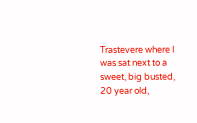Trastevere where I was sat next to a sweet, big busted, 20 year old,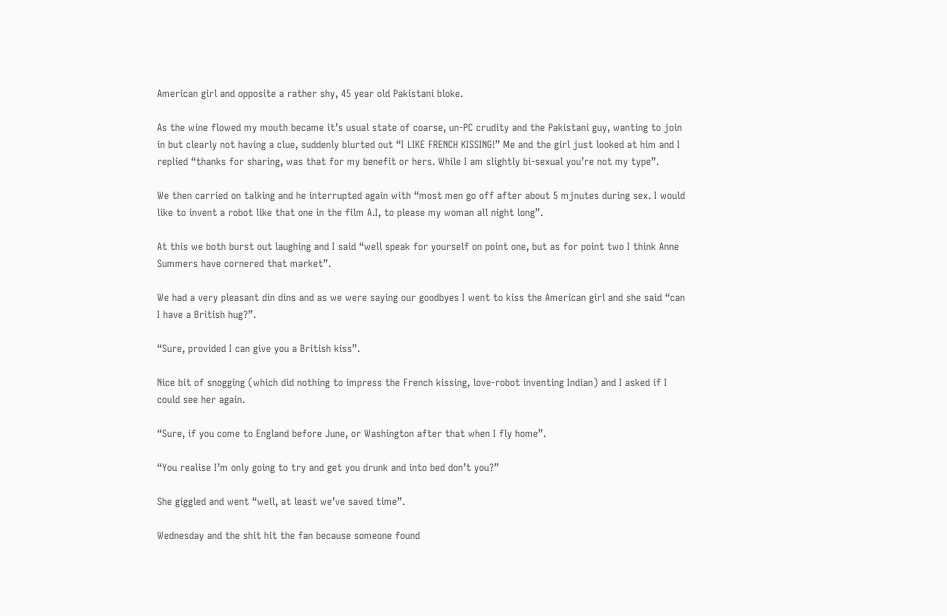American girl and opposite a rather shy, 45 year old Pakistani bloke.

As the wine flowed my mouth became it’s usual state of coarse, un-PC crudity and the Pakistani guy, wanting to join in but clearly not having a clue, suddenly blurted out “I LIKE FRENCH KISSING!” Me and the girl just looked at him and I replied “thanks for sharing, was that for my benefit or hers. While I am slightly bi-sexual you’re not my type”.

We then carried on talking and he interrupted again with “most men go off after about 5 mjnutes during sex. I would like to invent a robot like that one in the film A.I, to please my woman all night long”.

At this we both burst out laughing and I said “well speak for yourself on point one, but as for point two I think Anne Summers have cornered that market”.

We had a very pleasant din dins and as we were saying our goodbyes I went to kiss the American girl and she said “can I have a British hug?”.

“Sure, provided I can give you a British kiss”.

Nice bit of snogging (which did nothing to impress the French kissing, love-robot inventing Indian) and I asked if I could see her again.

“Sure, if you come to England before June, or Washington after that when I fly home”.

“You realise I’m only going to try and get you drunk and into bed don’t you?”

She giggled and went “well, at least we’ve saved time”.

Wednesday and the shit hit the fan because someone found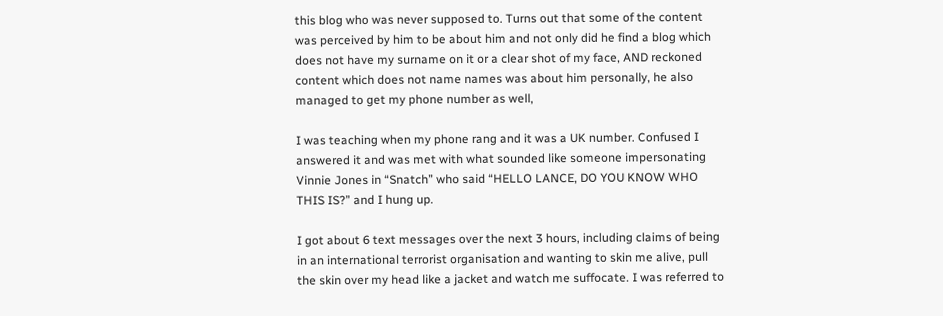this blog who was never supposed to. Turns out that some of the content was perceived by him to be about him and not only did he find a blog which does not have my surname on it or a clear shot of my face, AND reckoned content which does not name names was about him personally, he also managed to get my phone number as well,

I was teaching when my phone rang and it was a UK number. Confused I answered it and was met with what sounded like someone impersonating Vinnie Jones in “Snatch” who said “HELLO LANCE, DO YOU KNOW WHO THIS IS?” and I hung up.

I got about 6 text messages over the next 3 hours, including claims of being in an international terrorist organisation and wanting to skin me alive, pull the skin over my head like a jacket and watch me suffocate. I was referred to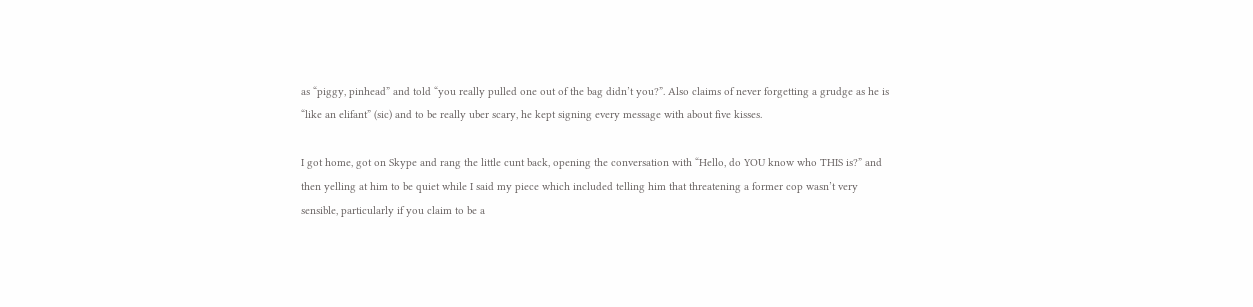as “piggy, pinhead” and told “you really pulled one out of the bag didn’t you?”. Also claims of never forgetting a grudge as he is “like an elifant” (sic) and to be really uber scary, he kept signing every message with about five kisses.

I got home, got on Skype and rang the little cunt back, opening the conversation with “Hello, do YOU know who THIS is?” and then yelling at him to be quiet while I said my piece which included telling him that threatening a former cop wasn’t very sensible, particularly if you claim to be a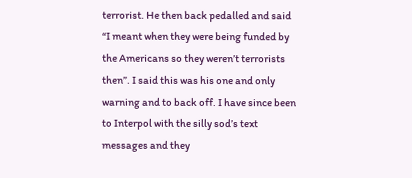terrorist. He then back pedalled and said “I meant when they were being funded by the Americans so they weren’t terrorists then”. I said this was his one and only warning and to back off. I have since been to Interpol with the silly sod’s text messages and they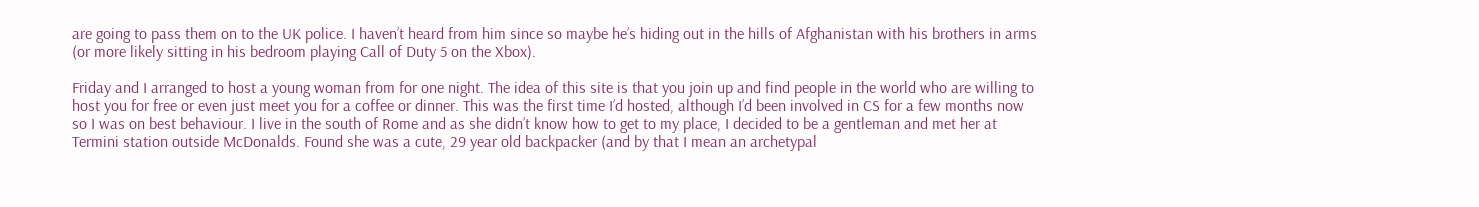are going to pass them on to the UK police. I haven’t heard from him since so maybe he’s hiding out in the hills of Afghanistan with his brothers in arms (or more likely sitting in his bedroom playing Call of Duty 5 on the Xbox).

Friday and I arranged to host a young woman from for one night. The idea of this site is that you join up and find people in the world who are willing to host you for free or even just meet you for a coffee or dinner. This was the first time I’d hosted, although I’d been involved in CS for a few months now so I was on best behaviour. I live in the south of Rome and as she didn’t know how to get to my place, I decided to be a gentleman and met her at Termini station outside McDonalds. Found she was a cute, 29 year old backpacker (and by that I mean an archetypal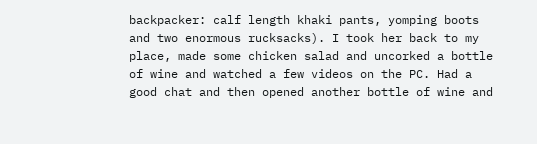backpacker: calf length khaki pants, yomping boots and two enormous rucksacks). I took her back to my place, made some chicken salad and uncorked a bottle of wine and watched a few videos on the PC. Had a good chat and then opened another bottle of wine and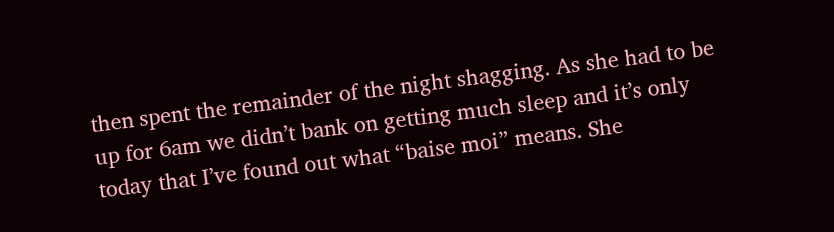then spent the remainder of the night shagging. As she had to be up for 6am we didn’t bank on getting much sleep and it’s only today that I’ve found out what “baise moi” means. She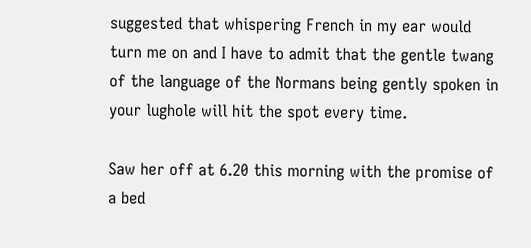suggested that whispering French in my ear would turn me on and I have to admit that the gentle twang of the language of the Normans being gently spoken in your lughole will hit the spot every time.

Saw her off at 6.20 this morning with the promise of a bed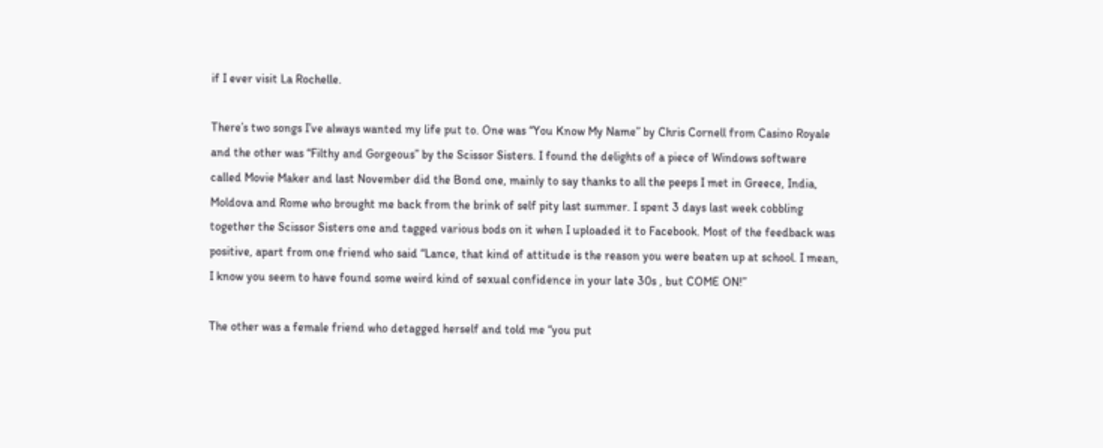if I ever visit La Rochelle.

There’s two songs I’ve always wanted my life put to. One was “You Know My Name” by Chris Cornell from Casino Royale and the other was “Filthy and Gorgeous” by the Scissor Sisters. I found the delights of a piece of Windows software called Movie Maker and last November did the Bond one, mainly to say thanks to all the peeps I met in Greece, India, Moldova and Rome who brought me back from the brink of self pity last summer. I spent 3 days last week cobbling together the Scissor Sisters one and tagged various bods on it when I uploaded it to Facebook. Most of the feedback was positive, apart from one friend who said “Lance, that kind of attitude is the reason you were beaten up at school. I mean, I know you seem to have found some weird kind of sexual confidence in your late 30s , but COME ON!”

The other was a female friend who detagged herself and told me “you put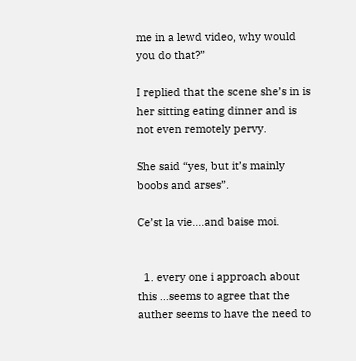me in a lewd video, why would you do that?”

I replied that the scene she’s in is her sitting eating dinner and is not even remotely pervy.

She said “yes, but it’s mainly boobs and arses”.

Ce’st la vie….and baise moi.


  1. every one i approach about this ...seems to agree that the auther seems to have the need to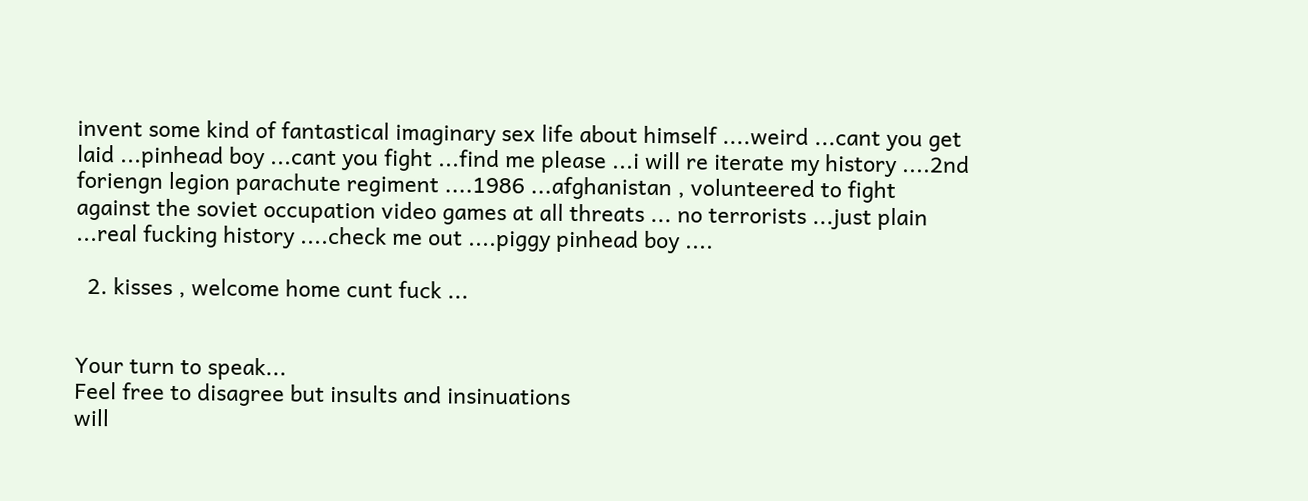invent some kind of fantastical imaginary sex life about himself ....weird ...cant you get laid ...pinhead boy ...cant you fight ...find me please ...i will re iterate my history ....2nd foriengn legion parachute regiment ....1986 ...afghanistan , volunteered to fight against the soviet occupation video games at all threats ... no terrorists ...just plain ...real fucking history ....check me out ....piggy pinhead boy ....

  2. kisses , welcome home cunt fuck ...


Your turn to speak...
Feel free to disagree but insults and insinuations
will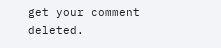get your comment deleted.